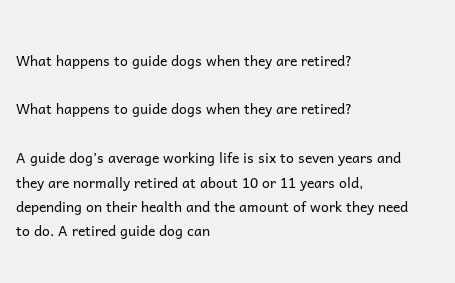What happens to guide dogs when they are retired?

What happens to guide dogs when they are retired?

A guide dog’s average working life is six to seven years and they are normally retired at about 10 or 11 years old, depending on their health and the amount of work they need to do. A retired guide dog can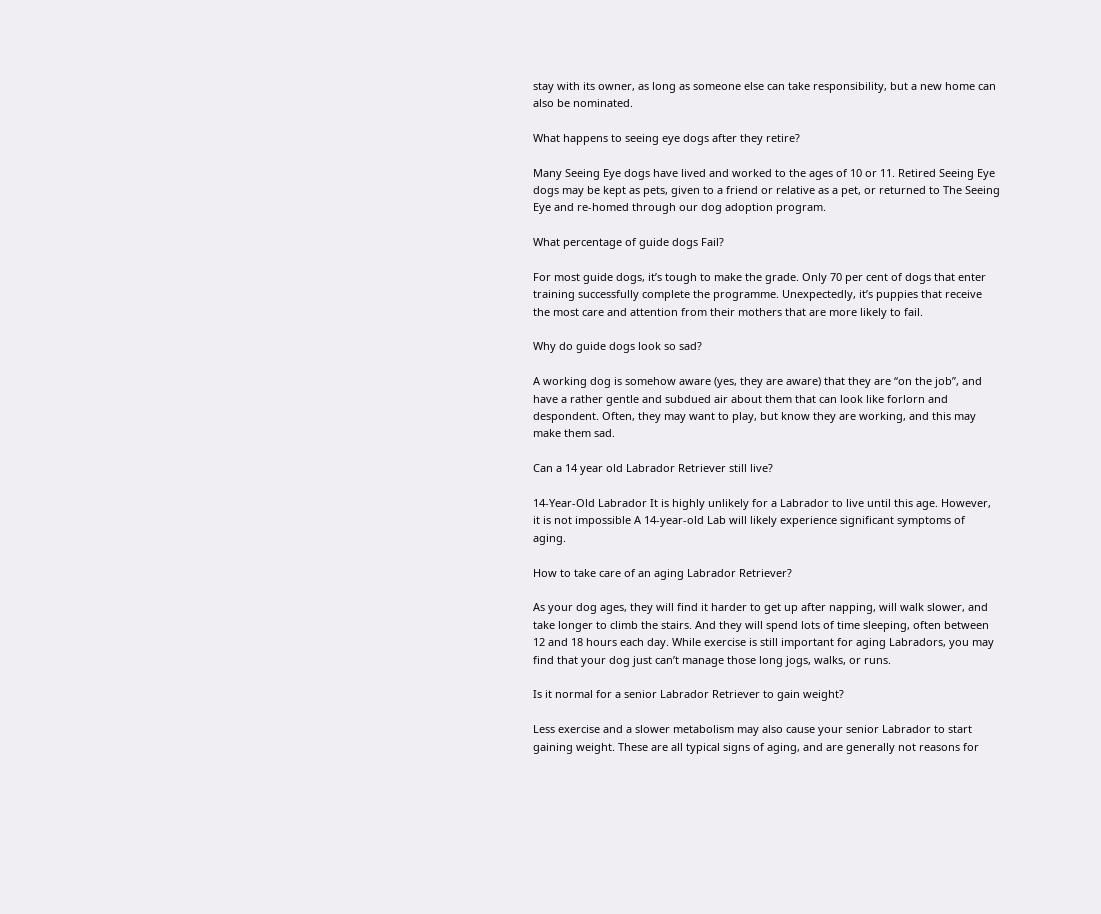stay with its owner, as long as someone else can take responsibility, but a new home can also be nominated.

What happens to seeing eye dogs after they retire?

Many Seeing Eye dogs have lived and worked to the ages of 10 or 11. Retired Seeing Eye dogs may be kept as pets, given to a friend or relative as a pet, or returned to The Seeing Eye and re-homed through our dog adoption program.

What percentage of guide dogs Fail?

For most guide dogs, it’s tough to make the grade. Only 70 per cent of dogs that enter training successfully complete the programme. Unexpectedly, it’s puppies that receive the most care and attention from their mothers that are more likely to fail.

Why do guide dogs look so sad?

A working dog is somehow aware (yes, they are aware) that they are “on the job”, and have a rather gentle and subdued air about them that can look like forlorn and despondent. Often, they may want to play, but know they are working, and this may make them sad.

Can a 14 year old Labrador Retriever still live?

14-Year-Old Labrador It is highly unlikely for a Labrador to live until this age. However, it is not impossible A 14-year-old Lab will likely experience significant symptoms of aging.

How to take care of an aging Labrador Retriever?

As your dog ages, they will find it harder to get up after napping, will walk slower, and take longer to climb the stairs. And they will spend lots of time sleeping, often between 12 and 18 hours each day. While exercise is still important for aging Labradors, you may find that your dog just can’t manage those long jogs, walks, or runs.

Is it normal for a senior Labrador Retriever to gain weight?

Less exercise and a slower metabolism may also cause your senior Labrador to start gaining weight. These are all typical signs of aging, and are generally not reasons for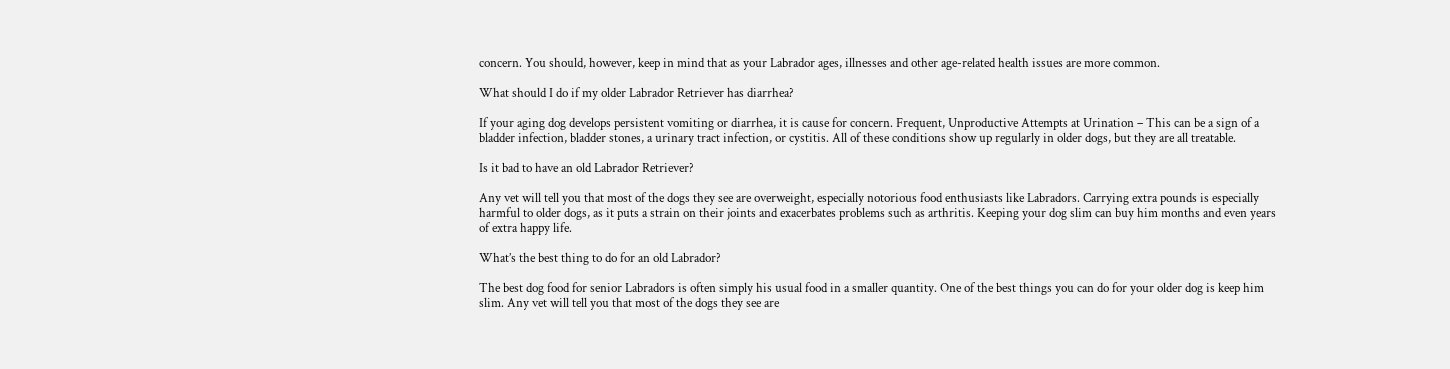concern. You should, however, keep in mind that as your Labrador ages, illnesses and other age-related health issues are more common.

What should I do if my older Labrador Retriever has diarrhea?

If your aging dog develops persistent vomiting or diarrhea, it is cause for concern. Frequent, Unproductive Attempts at Urination – This can be a sign of a bladder infection, bladder stones, a urinary tract infection, or cystitis. All of these conditions show up regularly in older dogs, but they are all treatable.

Is it bad to have an old Labrador Retriever?

Any vet will tell you that most of the dogs they see are overweight, especially notorious food enthusiasts like Labradors. Carrying extra pounds is especially harmful to older dogs, as it puts a strain on their joints and exacerbates problems such as arthritis. Keeping your dog slim can buy him months and even years of extra happy life.

What’s the best thing to do for an old Labrador?

The best dog food for senior Labradors is often simply his usual food in a smaller quantity. One of the best things you can do for your older dog is keep him slim. Any vet will tell you that most of the dogs they see are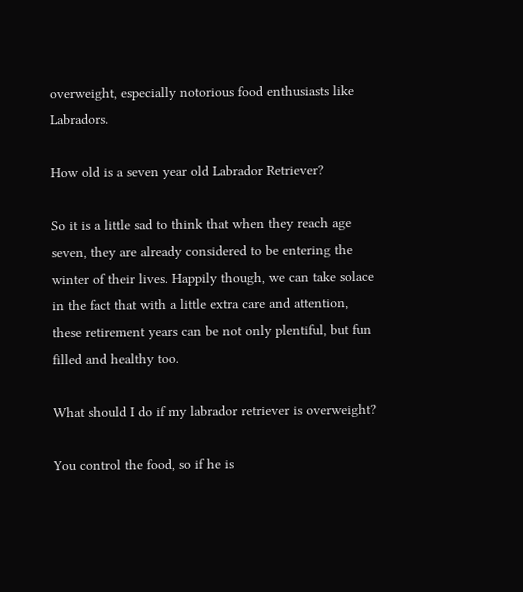overweight, especially notorious food enthusiasts like Labradors.

How old is a seven year old Labrador Retriever?

So it is a little sad to think that when they reach age seven, they are already considered to be entering the winter of their lives. Happily though, we can take solace in the fact that with a little extra care and attention, these retirement years can be not only plentiful, but fun filled and healthy too.

What should I do if my labrador retriever is overweight?

You control the food, so if he is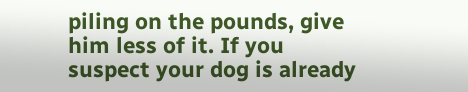piling on the pounds, give him less of it. If you suspect your dog is already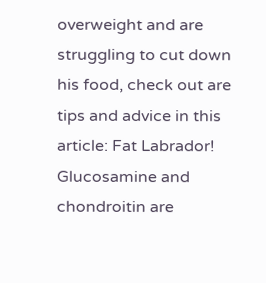overweight and are struggling to cut down his food, check out are tips and advice in this article: Fat Labrador! Glucosamine and chondroitin are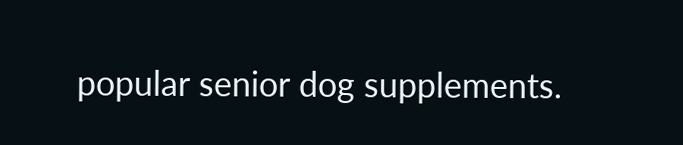popular senior dog supplements.